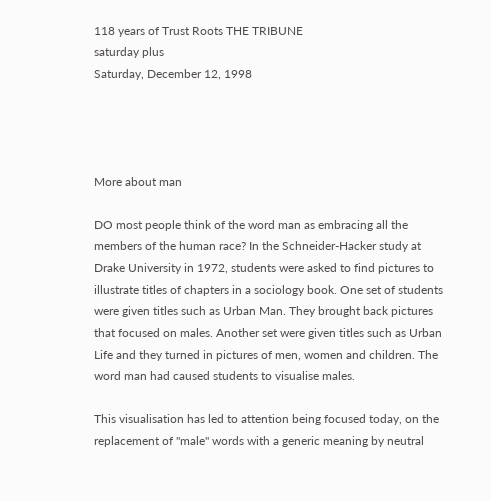118 years of Trust Roots THE TRIBUNE
saturday plus
Saturday, December 12, 1998




More about man

DO most people think of the word man as embracing all the members of the human race? In the Schneider-Hacker study at Drake University in 1972, students were asked to find pictures to illustrate titles of chapters in a sociology book. One set of students were given titles such as Urban Man. They brought back pictures that focused on males. Another set were given titles such as Urban Life and they turned in pictures of men, women and children. The word man had caused students to visualise males.

This visualisation has led to attention being focused today, on the replacement of "male" words with a generic meaning by neutral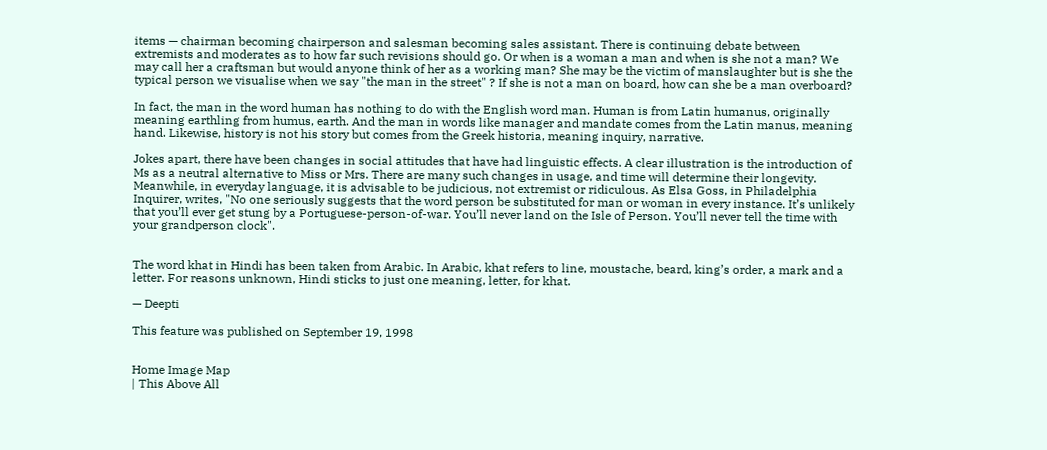items — chairman becoming chairperson and salesman becoming sales assistant. There is continuing debate between extremists and moderates as to how far such revisions should go. Or when is a woman a man and when is she not a man? We may call her a craftsman but would anyone think of her as a working man? She may be the victim of manslaughter but is she the typical person we visualise when we say "the man in the street" ? If she is not a man on board, how can she be a man overboard?

In fact, the man in the word human has nothing to do with the English word man. Human is from Latin humanus, originally meaning earthling from humus, earth. And the man in words like manager and mandate comes from the Latin manus, meaning hand. Likewise, history is not his story but comes from the Greek historia, meaning inquiry, narrative.

Jokes apart, there have been changes in social attitudes that have had linguistic effects. A clear illustration is the introduction of Ms as a neutral alternative to Miss or Mrs. There are many such changes in usage, and time will determine their longevity. Meanwhile, in everyday language, it is advisable to be judicious, not extremist or ridiculous. As Elsa Goss, in Philadelphia Inquirer, writes, "No one seriously suggests that the word person be substituted for man or woman in every instance. It’s unlikely that you’ll ever get stung by a Portuguese-person-of-war. You’ll never land on the Isle of Person. You’ll never tell the time with your grandperson clock".


The word khat in Hindi has been taken from Arabic. In Arabic, khat refers to line, moustache, beard, king’s order, a mark and a letter. For reasons unknown, Hindi sticks to just one meaning, letter, for khat.

— Deepti

This feature was published on September 19, 1998


Home Image Map
| This Above All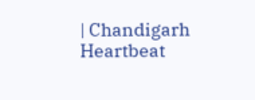| Chandigarh Heartbeat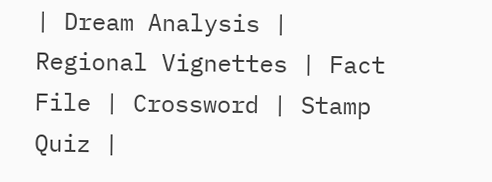| Dream Analysis |
Regional Vignettes | Fact File | Crossword | Stamp Quiz |